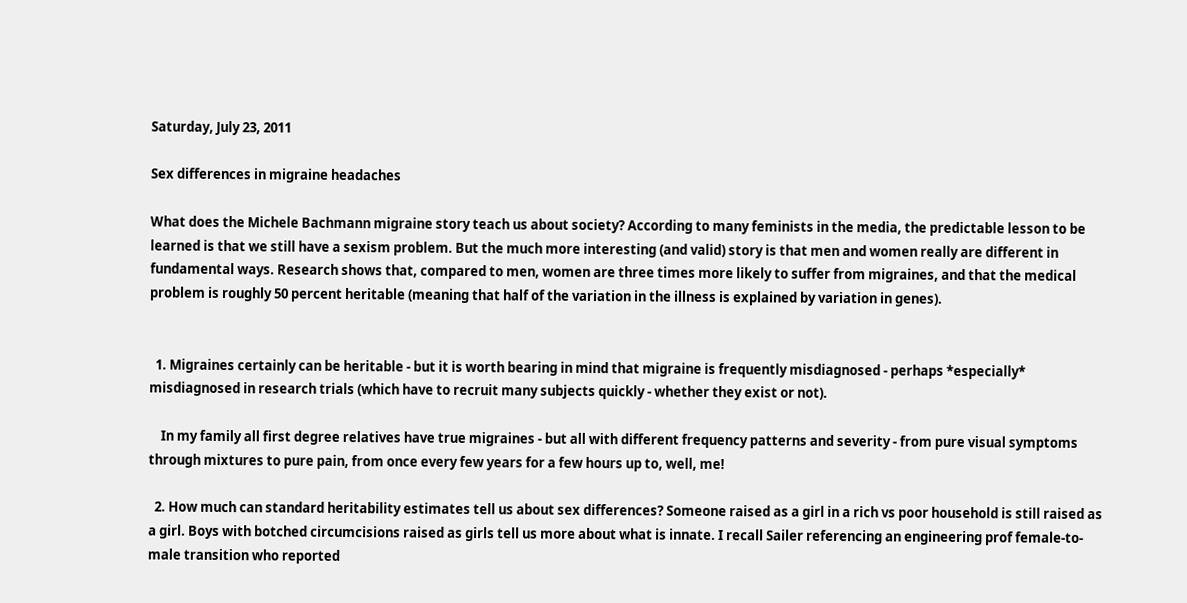Saturday, July 23, 2011

Sex differences in migraine headaches

What does the Michele Bachmann migraine story teach us about society? According to many feminists in the media, the predictable lesson to be learned is that we still have a sexism problem. But the much more interesting (and valid) story is that men and women really are different in fundamental ways. Research shows that, compared to men, women are three times more likely to suffer from migraines, and that the medical problem is roughly 50 percent heritable (meaning that half of the variation in the illness is explained by variation in genes).


  1. Migraines certainly can be heritable - but it is worth bearing in mind that migraine is frequently misdiagnosed - perhaps *especially* misdiagnosed in research trials (which have to recruit many subjects quickly - whether they exist or not).

    In my family all first degree relatives have true migraines - but all with different frequency patterns and severity - from pure visual symptoms through mixtures to pure pain, from once every few years for a few hours up to, well, me!

  2. How much can standard heritability estimates tell us about sex differences? Someone raised as a girl in a rich vs poor household is still raised as a girl. Boys with botched circumcisions raised as girls tell us more about what is innate. I recall Sailer referencing an engineering prof female-to-male transition who reported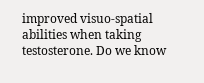improved visuo-spatial abilities when taking testosterone. Do we know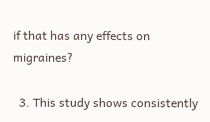if that has any effects on migraines?

  3. This study shows consistently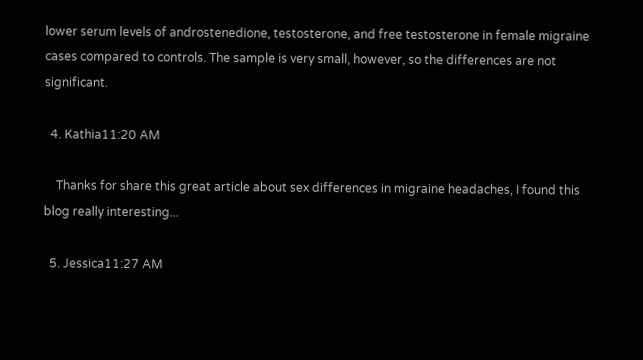lower serum levels of androstenedione, testosterone, and free testosterone in female migraine cases compared to controls. The sample is very small, however, so the differences are not significant.

  4. Kathia11:20 AM

    Thanks for share this great article about sex differences in migraine headaches, I found this blog really interesting...

  5. Jessica11:27 AM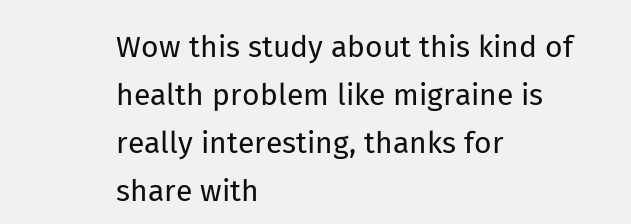Wow this study about this kind of health problem like migraine is really interesting, thanks for share with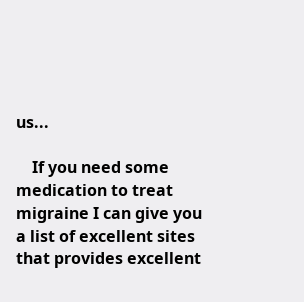us...

    If you need some medication to treat migraine I can give you a list of excellent sites that provides excellent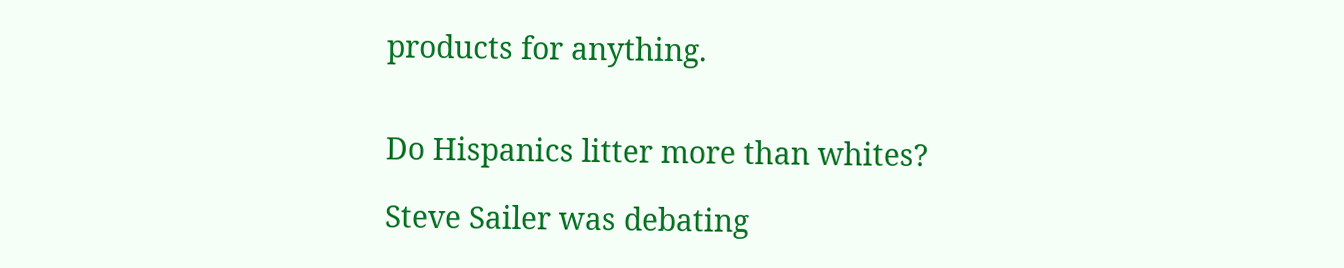products for anything.


Do Hispanics litter more than whites?

Steve Sailer was debating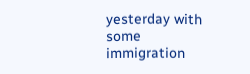yesterday with some immigration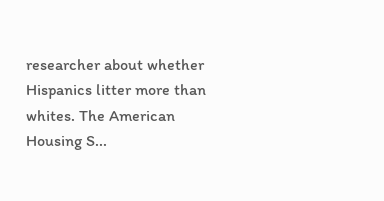researcher about whether Hispanics litter more than whites. The American Housing S...